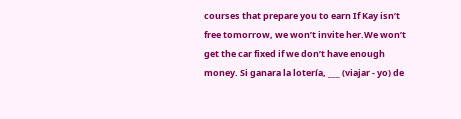courses that prepare you to earn If Kay isn’t free tomorrow, we won’t invite her.We won’t get the car fixed if we don’t have enough money. Si ganara la lotería, ___ (viajar - yo) de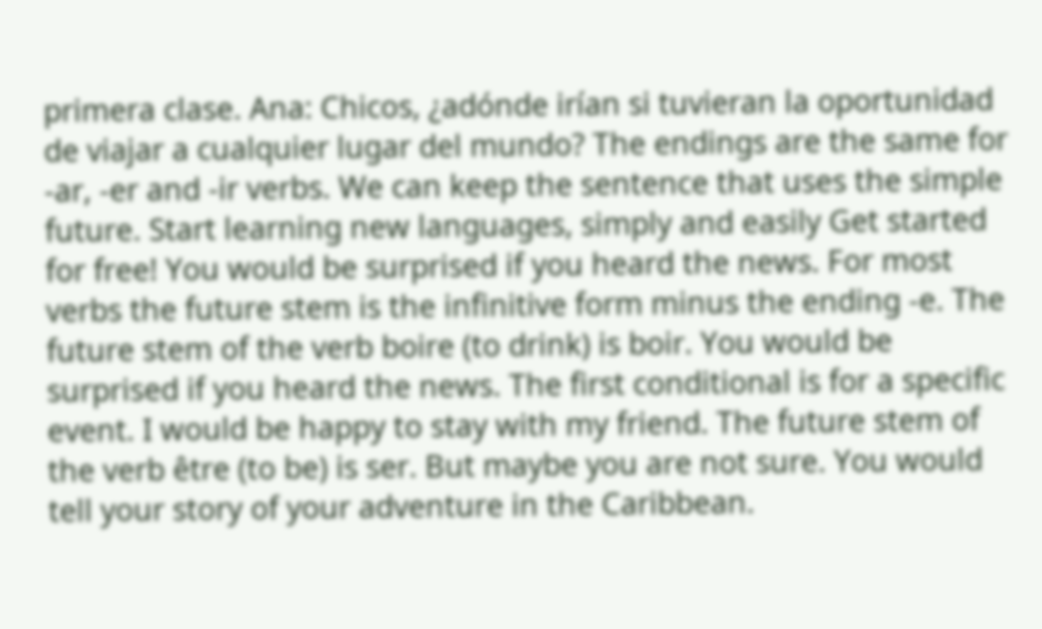primera clase. Ana: Chicos, ¿adónde irían si tuvieran la oportunidad de viajar a cualquier lugar del mundo? The endings are the same for -ar, -er and -ir verbs. We can keep the sentence that uses the simple future. Start learning new languages, simply and easily Get started for free! You would be surprised if you heard the news. For most verbs the future stem is the infinitive form minus the ending -e. The future stem of the verb boire (to drink) is boir. You would be surprised if you heard the news. The first conditional is for a specific event. I would be happy to stay with my friend. The future stem of the verb être (to be) is ser. But maybe you are not sure. You would tell your story of your adventure in the Caribbean.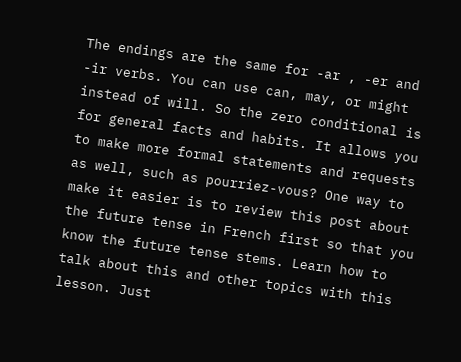The endings are the same for -ar , -er and -ir verbs. You can use can, may, or might instead of will. So the zero conditional is for general facts and habits. It allows you to make more formal statements and requests as well, such as pourriez-vous? One way to make it easier is to review this post about the future tense in French first so that you know the future tense stems. Learn how to talk about this and other topics with this lesson. Just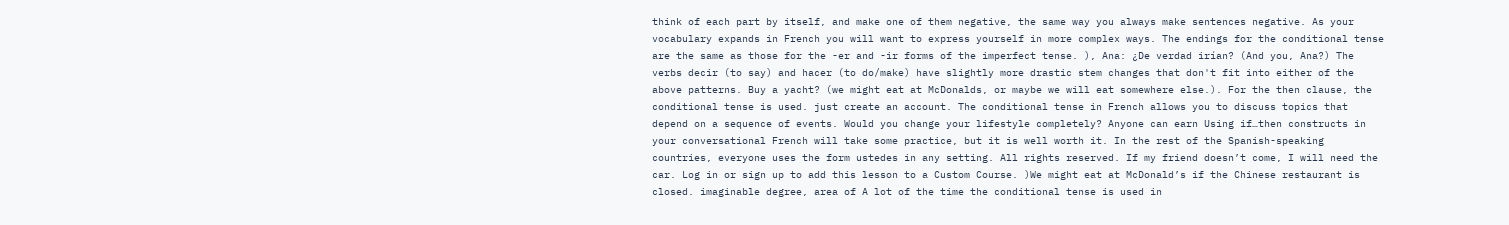think of each part by itself, and make one of them negative, the same way you always make sentences negative. As your vocabulary expands in French you will want to express yourself in more complex ways. The endings for the conditional tense are the same as those for the -er and -ir forms of the imperfect tense. ), Ana: ¿De verdad irían? (And you, Ana?) The verbs decir (to say) and hacer (to do/make) have slightly more drastic stem changes that don't fit into either of the above patterns. Buy a yacht? (we might eat at McDonalds, or maybe we will eat somewhere else.). For the then clause, the conditional tense is used. just create an account. The conditional tense in French allows you to discuss topics that depend on a sequence of events. Would you change your lifestyle completely? Anyone can earn Using if…then constructs in your conversational French will take some practice, but it is well worth it. In the rest of the Spanish-speaking countries, everyone uses the form ustedes in any setting. All rights reserved. If my friend doesn’t come, I will need the car. Log in or sign up to add this lesson to a Custom Course. )We might eat at McDonald’s if the Chinese restaurant is closed. imaginable degree, area of A lot of the time the conditional tense is used in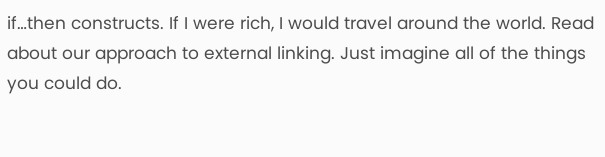if…then constructs. If I were rich, I would travel around the world. Read about our approach to external linking. Just imagine all of the things you could do.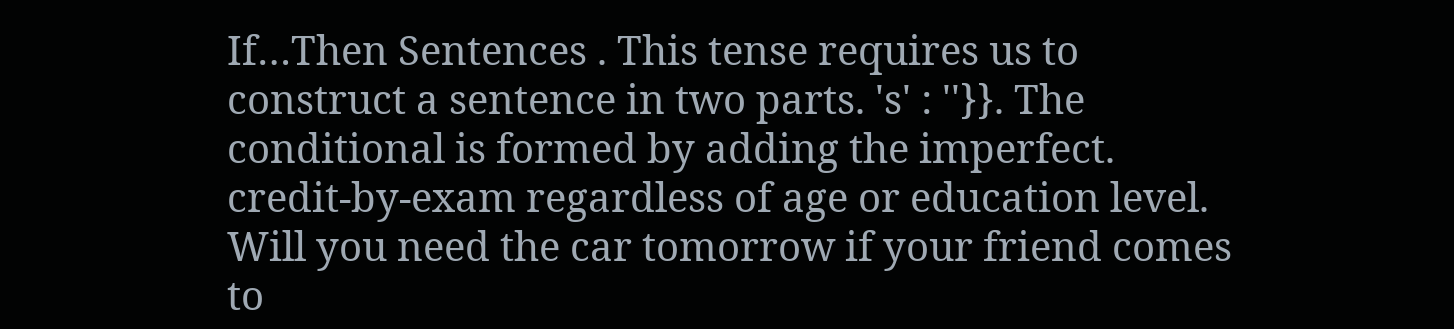If…Then Sentences . This tense requires us to construct a sentence in two parts. 's' : ''}}. The conditional is formed by adding the imperfect. credit-by-exam regardless of age or education level. Will you need the car tomorrow if your friend comes to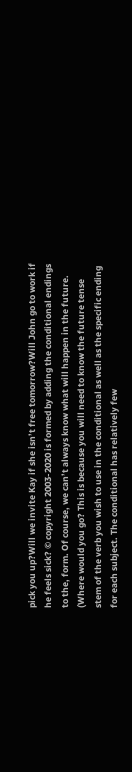pick you up?Will we invite Kay if she isn’t free tomorrow?Will John go to work if he feels sick? © copyright 2003-2020 is formed by adding the conditional endings to the, form. Of course, we can’t always know what will happen in the future. (Where would you go? This is because you will need to know the future tense stem of the verb you wish to use in the conditional as well as the specific ending for each subject. The conditional has relatively few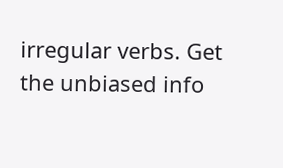irregular verbs. Get the unbiased info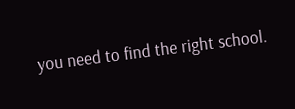you need to find the right school.